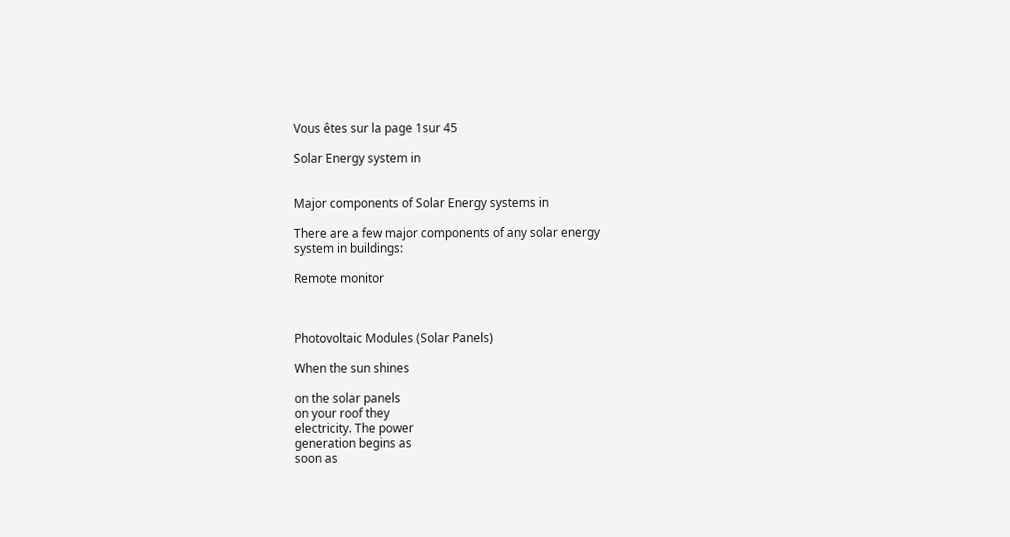Vous êtes sur la page 1sur 45

Solar Energy system in


Major components of Solar Energy systems in

There are a few major components of any solar energy
system in buildings:

Remote monitor



Photovoltaic Modules (Solar Panels)

When the sun shines

on the solar panels
on your roof they
electricity. The power
generation begins as
soon as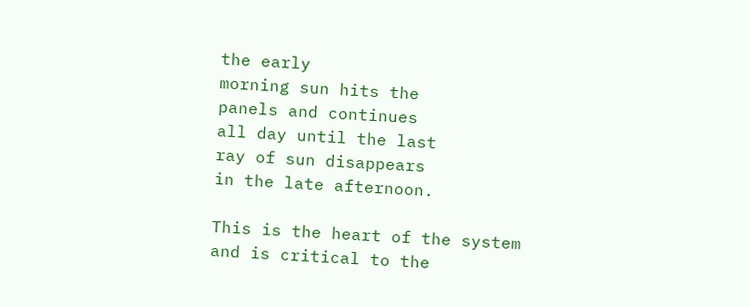the early
morning sun hits the
panels and continues
all day until the last
ray of sun disappears
in the late afternoon.

This is the heart of the system
and is critical to the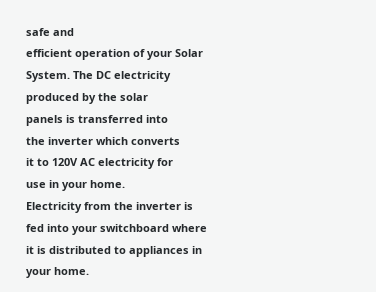safe and
efficient operation of your Solar
System. The DC electricity
produced by the solar
panels is transferred into
the inverter which converts
it to 120V AC electricity for
use in your home.
Electricity from the inverter is
fed into your switchboard where
it is distributed to appliances in
your home.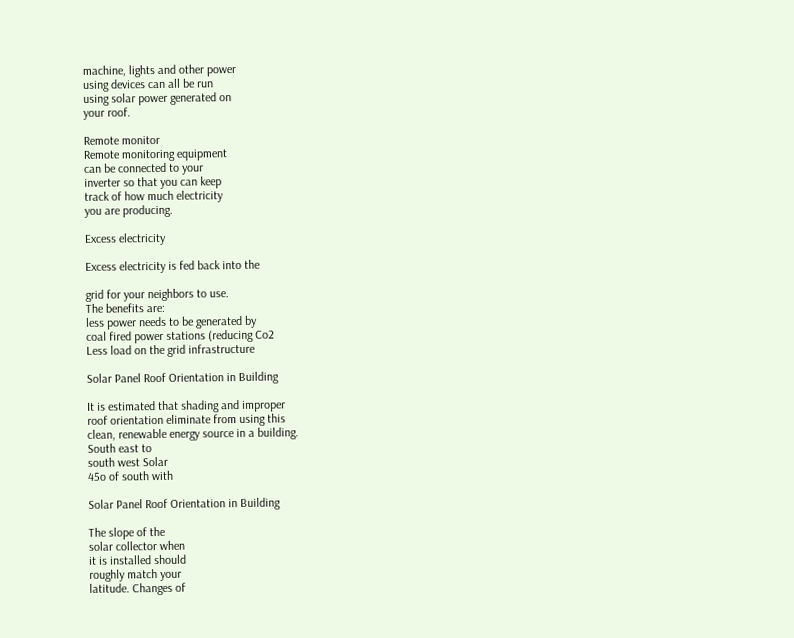machine, lights and other power
using devices can all be run
using solar power generated on
your roof.

Remote monitor
Remote monitoring equipment
can be connected to your
inverter so that you can keep
track of how much electricity
you are producing.

Excess electricity

Excess electricity is fed back into the

grid for your neighbors to use.
The benefits are:
less power needs to be generated by
coal fired power stations (reducing Co2
Less load on the grid infrastructure

Solar Panel Roof Orientation in Building

It is estimated that shading and improper
roof orientation eliminate from using this
clean, renewable energy source in a building.
South east to
south west Solar
45o of south with

Solar Panel Roof Orientation in Building

The slope of the
solar collector when
it is installed should
roughly match your
latitude. Changes of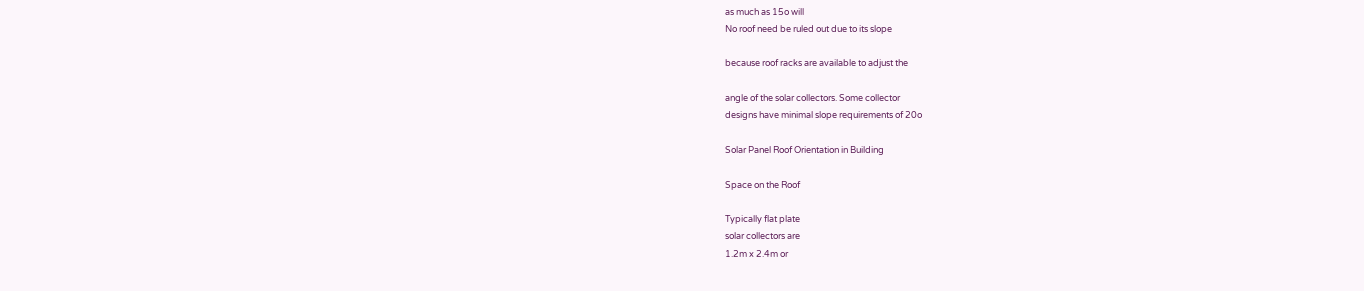as much as 15o will
No roof need be ruled out due to its slope

because roof racks are available to adjust the

angle of the solar collectors. Some collector
designs have minimal slope requirements of 20o

Solar Panel Roof Orientation in Building

Space on the Roof

Typically flat plate
solar collectors are
1.2m x 2.4m or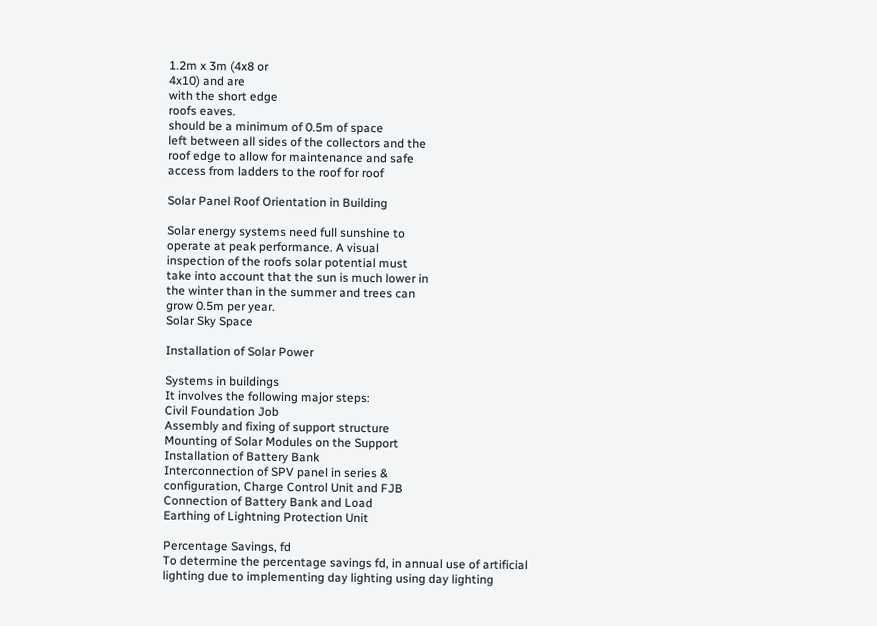1.2m x 3m (4x8 or
4x10) and are
with the short edge
roofs eaves.
should be a minimum of 0.5m of space
left between all sides of the collectors and the
roof edge to allow for maintenance and safe
access from ladders to the roof for roof

Solar Panel Roof Orientation in Building

Solar energy systems need full sunshine to
operate at peak performance. A visual
inspection of the roofs solar potential must
take into account that the sun is much lower in
the winter than in the summer and trees can
grow 0.5m per year.
Solar Sky Space

Installation of Solar Power

Systems in buildings
It involves the following major steps:
Civil Foundation Job
Assembly and fixing of support structure
Mounting of Solar Modules on the Support
Installation of Battery Bank
Interconnection of SPV panel in series &
configuration, Charge Control Unit and FJB
Connection of Battery Bank and Load
Earthing of Lightning Protection Unit

Percentage Savings, fd
To determine the percentage savings fd, in annual use of artificial
lighting due to implementing day lighting using day lighting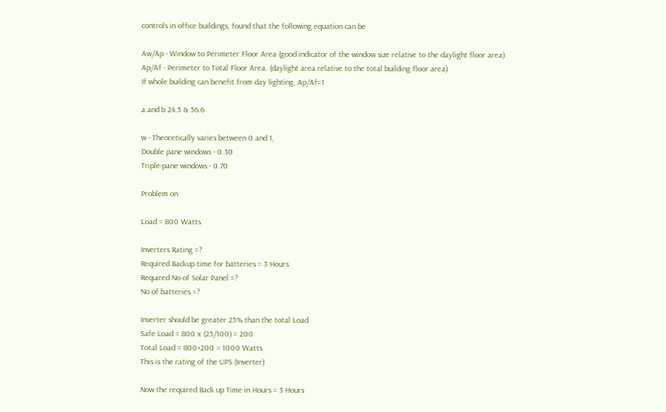controls in office buildings, found that the following equation can be

Aw/Ap - Window to Perimeter Floor Area (good indicator of the window size relative to the daylight floor area)
Ap/Af - Perimeter to Total Floor Area. (daylight area relative to the total building floor area)
If whole building can benefit from day lighting, Ap/Af=1

a and b 24.5 & 56.6

w - Theoretically varies between 0 and 1,
Double pane windows - 0.30
Triple-pane windows - 0.70

Problem on

Load = 800 Watts

Inverters Rating =?
Required Backup time for batteries = 3 Hours
Required No of Solar Panel =?
No of batteries =?

Inverter should be greater 25% than the total Load
Safe Load = 800 x (25/100) = 200
Total Load = 800+200 = 1000 Watts
This is the rating of the UPS (Inverter)

Now the required Back up Time in Hours = 3 Hours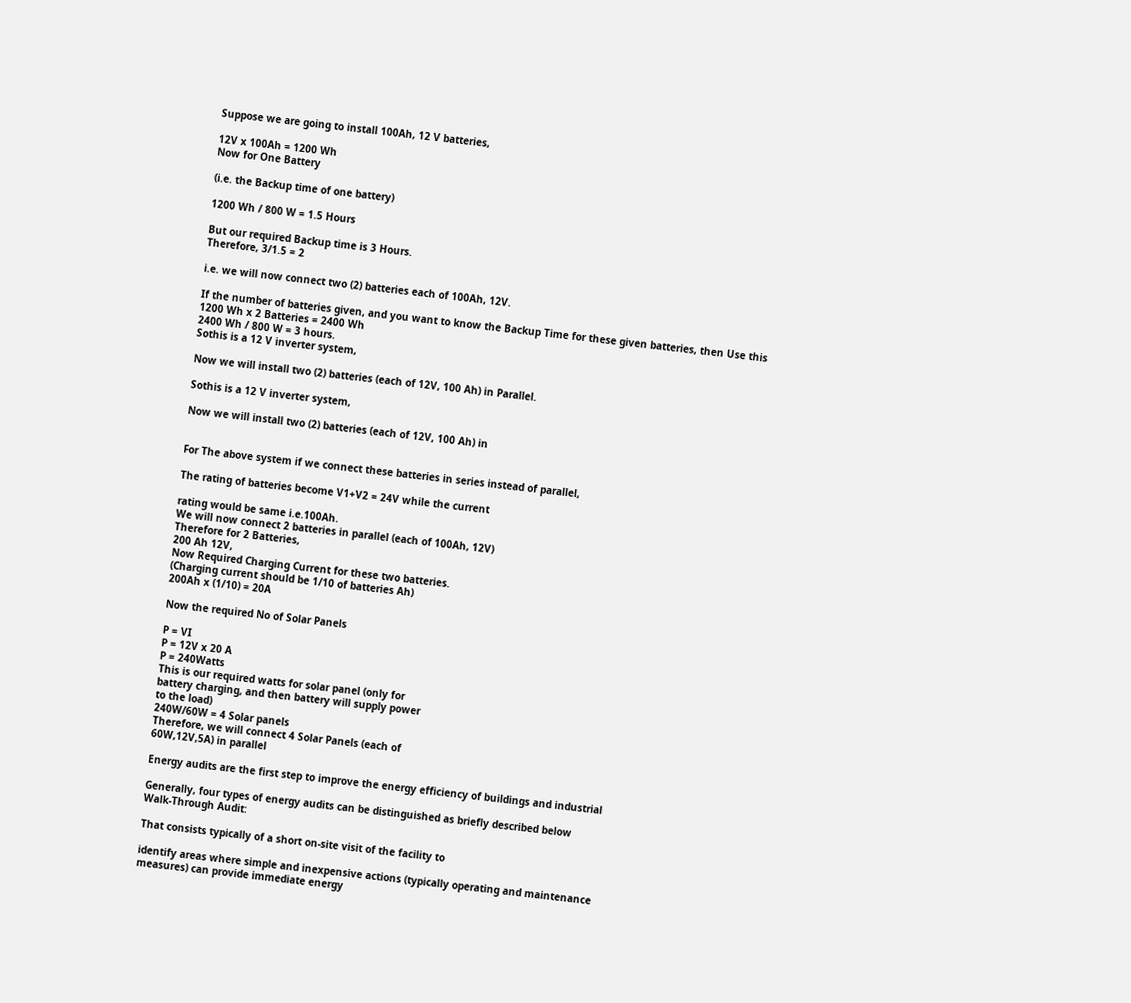Suppose we are going to install 100Ah, 12 V batteries,

12V x 100Ah = 1200 Wh
Now for One Battery

(i.e. the Backup time of one battery)

1200 Wh / 800 W = 1.5 Hours

But our required Backup time is 3 Hours.
Therefore, 3/1.5 = 2

i.e. we will now connect two (2) batteries each of 100Ah, 12V.

If the number of batteries given, and you want to know the Backup Time for these given batteries, then Use this
1200 Wh x 2 Batteries = 2400 Wh
2400 Wh / 800 W = 3 hours.
Sothis is a 12 V inverter system,

Now we will install two (2) batteries (each of 12V, 100 Ah) in Parallel.

Sothis is a 12 V inverter system,

Now we will install two (2) batteries (each of 12V, 100 Ah) in


For The above system if we connect these batteries in series instead of parallel,

The rating of batteries become V1+V2 = 24V while the current

rating would be same i.e.100Ah.
We will now connect 2 batteries in parallel (each of 100Ah, 12V)
Therefore for 2 Batteries,
200 Ah 12V,
Now Required Charging Current for these two batteries.
(Charging current should be 1/10 of batteries Ah)
200Ah x (1/10) = 20A

Now the required No of Solar Panels

P = VI
P = 12V x 20 A
P = 240Watts
This is our required watts for solar panel (only for
battery charging, and then battery will supply power
to the load)
240W/60W = 4 Solar panels
Therefore, we will connect 4 Solar Panels (each of
60W,12V,5A) in parallel

Energy audits are the first step to improve the energy efficiency of buildings and industrial

Generally, four types of energy audits can be distinguished as briefly described below
Walk-Through Audit:

That consists typically of a short on-site visit of the facility to

identify areas where simple and inexpensive actions (typically operating and maintenance
measures) can provide immediate energy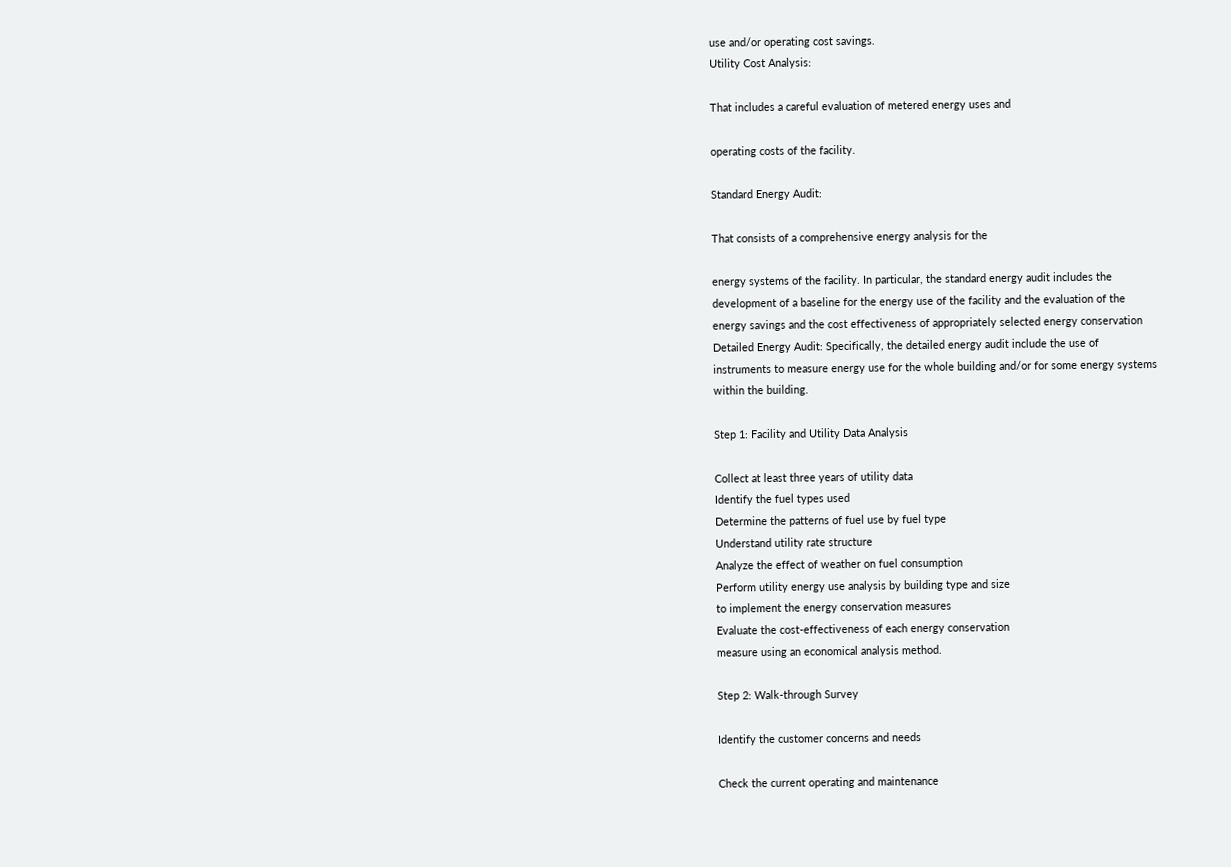use and/or operating cost savings.
Utility Cost Analysis:

That includes a careful evaluation of metered energy uses and

operating costs of the facility.

Standard Energy Audit:

That consists of a comprehensive energy analysis for the

energy systems of the facility. In particular, the standard energy audit includes the
development of a baseline for the energy use of the facility and the evaluation of the
energy savings and the cost effectiveness of appropriately selected energy conservation
Detailed Energy Audit: Specifically, the detailed energy audit include the use of
instruments to measure energy use for the whole building and/or for some energy systems
within the building.

Step 1: Facility and Utility Data Analysis

Collect at least three years of utility data
Identify the fuel types used
Determine the patterns of fuel use by fuel type
Understand utility rate structure
Analyze the effect of weather on fuel consumption
Perform utility energy use analysis by building type and size
to implement the energy conservation measures
Evaluate the cost-effectiveness of each energy conservation
measure using an economical analysis method.

Step 2: Walk-through Survey

Identify the customer concerns and needs

Check the current operating and maintenance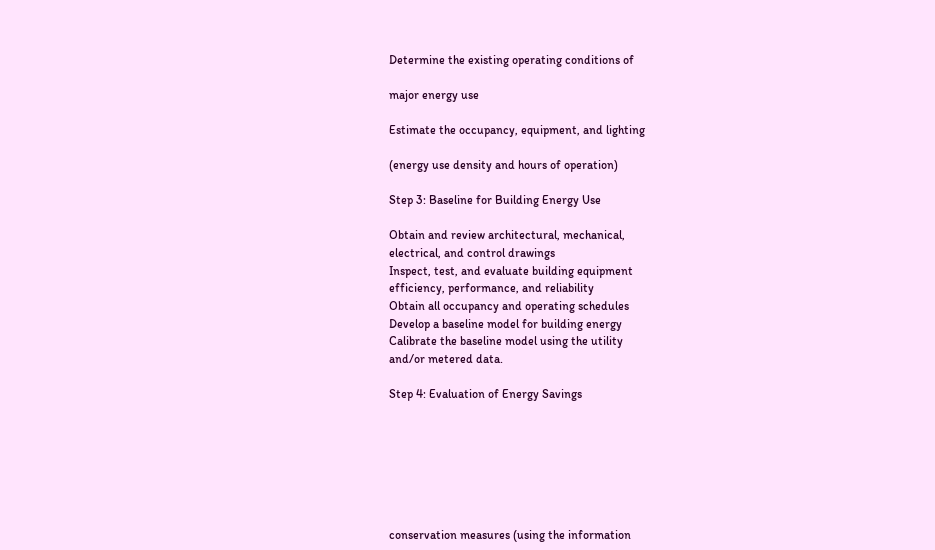Determine the existing operating conditions of

major energy use

Estimate the occupancy, equipment, and lighting

(energy use density and hours of operation)

Step 3: Baseline for Building Energy Use

Obtain and review architectural, mechanical,
electrical, and control drawings
Inspect, test, and evaluate building equipment
efficiency, performance, and reliability
Obtain all occupancy and operating schedules
Develop a baseline model for building energy
Calibrate the baseline model using the utility
and/or metered data.

Step 4: Evaluation of Energy Savings







conservation measures (using the information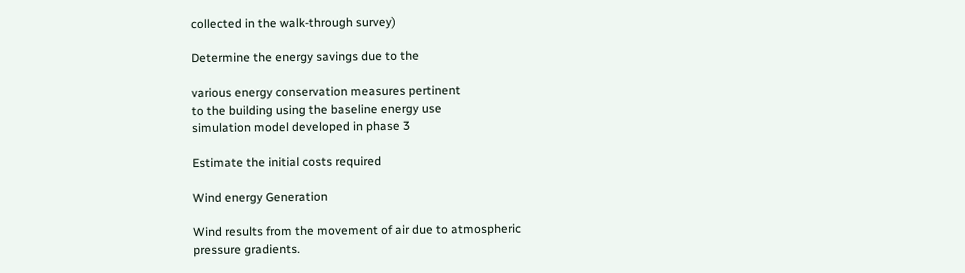collected in the walk-through survey)

Determine the energy savings due to the

various energy conservation measures pertinent
to the building using the baseline energy use
simulation model developed in phase 3

Estimate the initial costs required

Wind energy Generation

Wind results from the movement of air due to atmospheric
pressure gradients.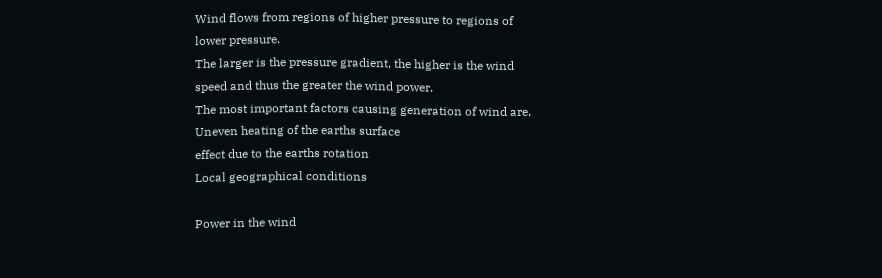Wind flows from regions of higher pressure to regions of
lower pressure.
The larger is the pressure gradient, the higher is the wind
speed and thus the greater the wind power.
The most important factors causing generation of wind are,
Uneven heating of the earths surface
effect due to the earths rotation
Local geographical conditions

Power in the wind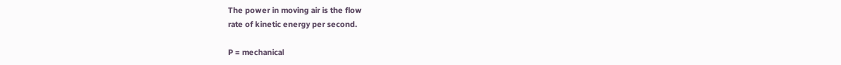The power in moving air is the flow
rate of kinetic energy per second.

P = mechanical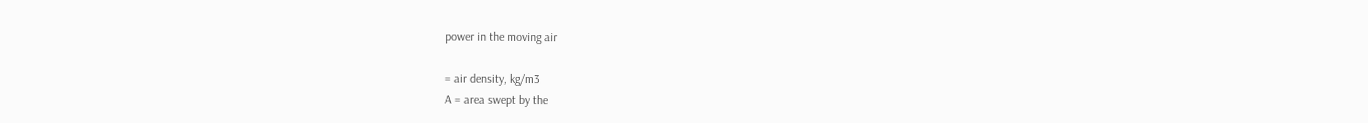power in the moving air

= air density, kg/m3
A = area swept by the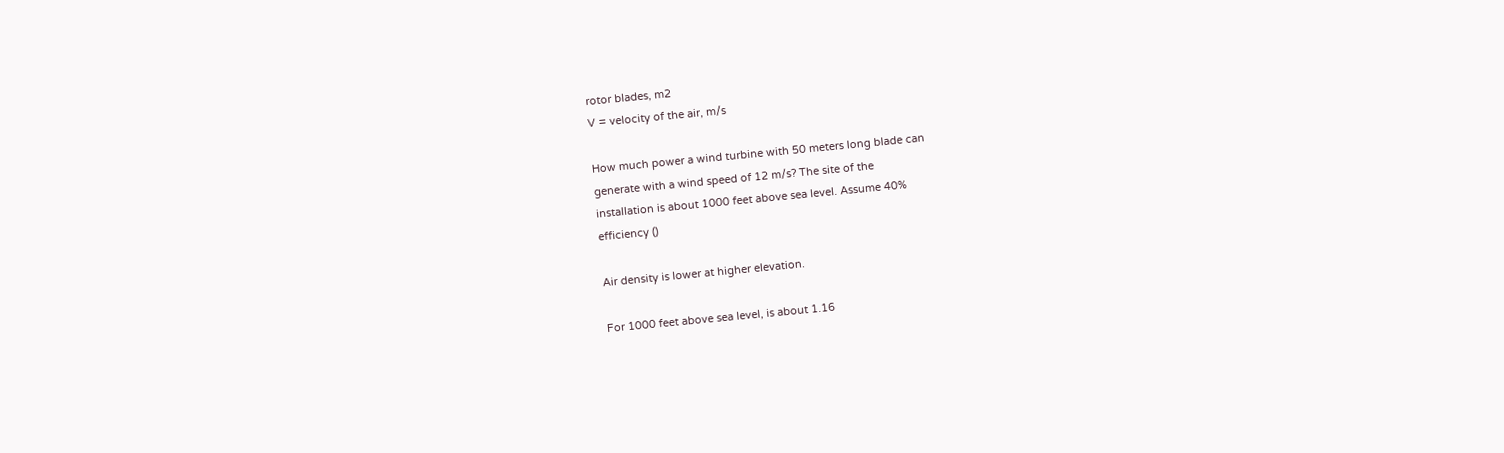rotor blades, m2
V = velocity of the air, m/s

How much power a wind turbine with 50 meters long blade can
generate with a wind speed of 12 m/s? The site of the
installation is about 1000 feet above sea level. Assume 40%
efficiency ()

Air density is lower at higher elevation.

For 1000 feet above sea level, is about 1.16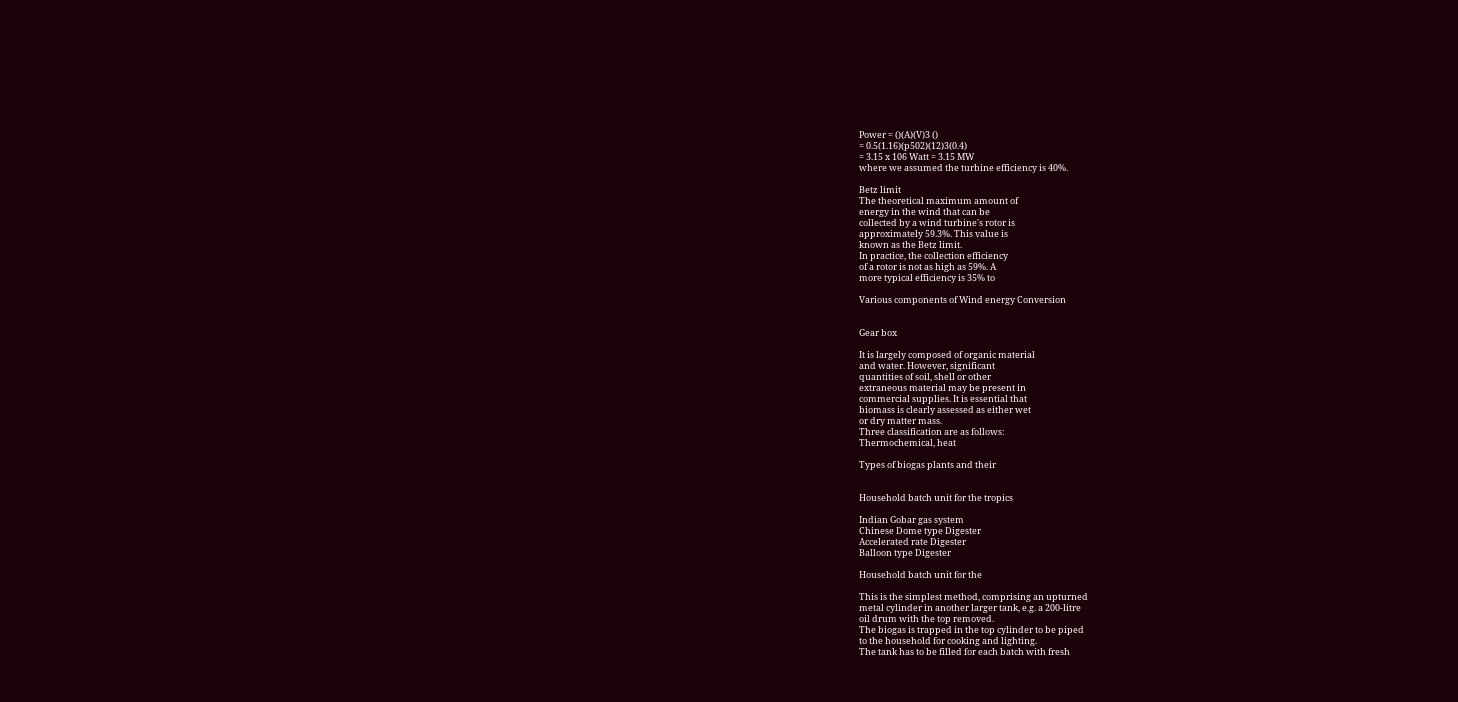Power = ()(A)(V)3 ()
= 0.5(1.16)(p502)(12)3(0.4)
= 3.15 x 106 Watt = 3.15 MW
where we assumed the turbine efficiency is 40%.

Betz limit
The theoretical maximum amount of
energy in the wind that can be
collected by a wind turbine's rotor is
approximately 59.3%. This value is
known as the Betz limit.
In practice, the collection efficiency
of a rotor is not as high as 59%. A
more typical efficiency is 35% to

Various components of Wind energy Conversion


Gear box

It is largely composed of organic material
and water. However, significant
quantities of soil, shell or other
extraneous material may be present in
commercial supplies. It is essential that
biomass is clearly assessed as either wet
or dry matter mass.
Three classification are as follows:
Thermochemical, heat

Types of biogas plants and their


Household batch unit for the tropics

Indian Gobar gas system
Chinese Dome type Digester
Accelerated rate Digester
Balloon type Digester

Household batch unit for the

This is the simplest method, comprising an upturned
metal cylinder in another larger tank, e.g. a 200-litre
oil drum with the top removed.
The biogas is trapped in the top cylinder to be piped
to the household for cooking and lighting.
The tank has to be filled for each batch with fresh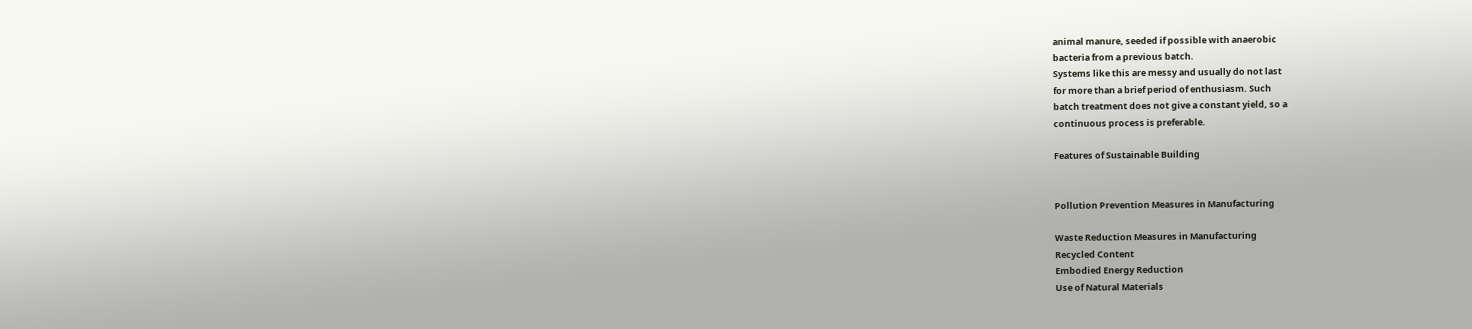animal manure, seeded if possible with anaerobic
bacteria from a previous batch.
Systems like this are messy and usually do not last
for more than a brief period of enthusiasm. Such
batch treatment does not give a constant yield, so a
continuous process is preferable.

Features of Sustainable Building


Pollution Prevention Measures in Manufacturing

Waste Reduction Measures in Manufacturing
Recycled Content
Embodied Energy Reduction
Use of Natural Materials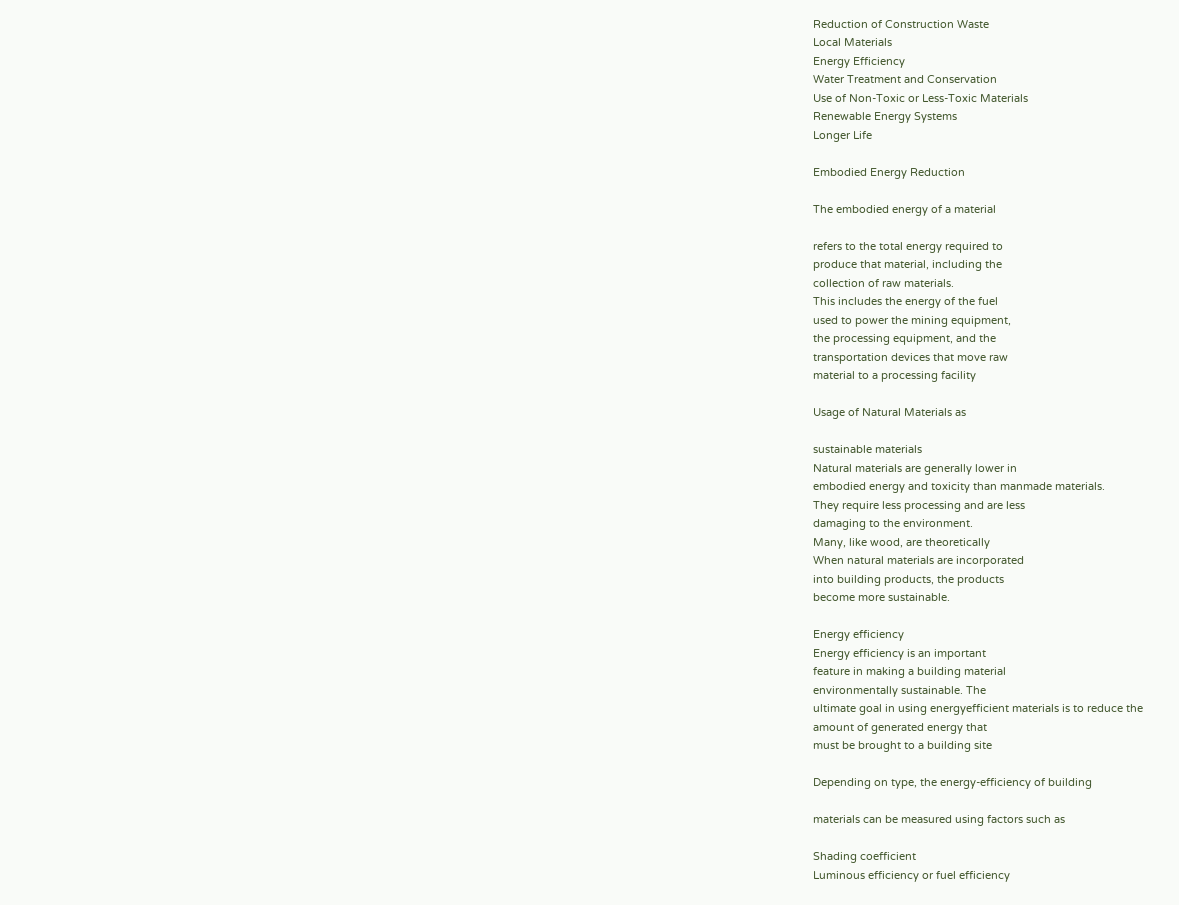Reduction of Construction Waste
Local Materials
Energy Efficiency
Water Treatment and Conservation
Use of Non-Toxic or Less-Toxic Materials
Renewable Energy Systems
Longer Life

Embodied Energy Reduction

The embodied energy of a material

refers to the total energy required to
produce that material, including the
collection of raw materials.
This includes the energy of the fuel
used to power the mining equipment,
the processing equipment, and the
transportation devices that move raw
material to a processing facility

Usage of Natural Materials as

sustainable materials
Natural materials are generally lower in
embodied energy and toxicity than manmade materials.
They require less processing and are less
damaging to the environment.
Many, like wood, are theoretically
When natural materials are incorporated
into building products, the products
become more sustainable.

Energy efficiency
Energy efficiency is an important
feature in making a building material
environmentally sustainable. The
ultimate goal in using energyefficient materials is to reduce the
amount of generated energy that
must be brought to a building site

Depending on type, the energy-efficiency of building

materials can be measured using factors such as

Shading coefficient
Luminous efficiency or fuel efficiency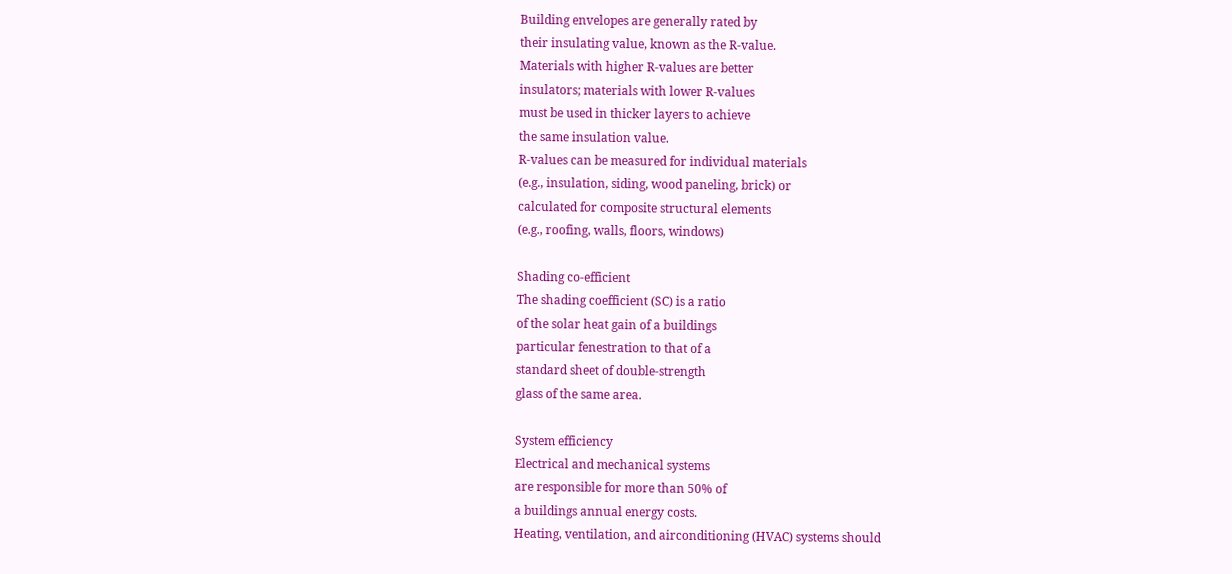Building envelopes are generally rated by
their insulating value, known as the R-value.
Materials with higher R-values are better
insulators; materials with lower R-values
must be used in thicker layers to achieve
the same insulation value.
R-values can be measured for individual materials
(e.g., insulation, siding, wood paneling, brick) or
calculated for composite structural elements
(e.g., roofing, walls, floors, windows)

Shading co-efficient
The shading coefficient (SC) is a ratio
of the solar heat gain of a buildings
particular fenestration to that of a
standard sheet of double-strength
glass of the same area.

System efficiency
Electrical and mechanical systems
are responsible for more than 50% of
a buildings annual energy costs.
Heating, ventilation, and airconditioning (HVAC) systems should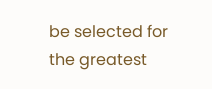be selected for the greatest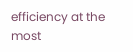efficiency at the most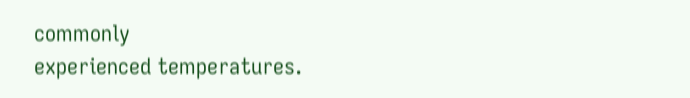commonly
experienced temperatures.